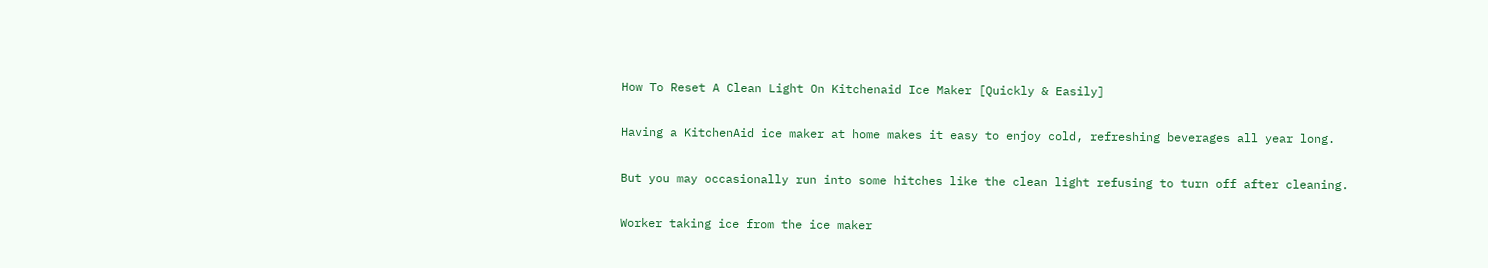How To Reset A Clean Light On Kitchenaid Ice Maker [Quickly & Easily]

Having a KitchenAid ice maker at home makes it easy to enjoy cold, refreshing beverages all year long.

But you may occasionally run into some hitches like the clean light refusing to turn off after cleaning.

Worker taking ice from the ice maker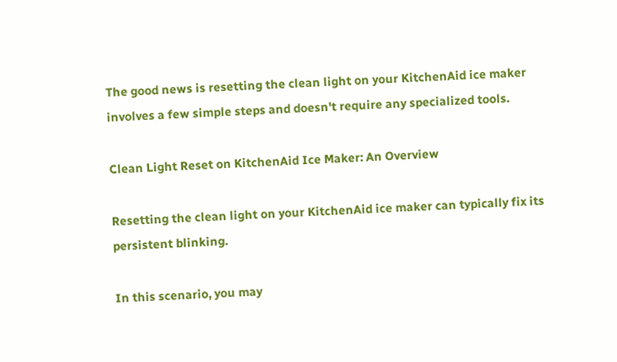The good news is resetting the clean light on your KitchenAid ice maker involves a few simple steps and doesn't require any specialized tools.

Clean Light Reset on KitchenAid Ice Maker: An Overview

Resetting the clean light on your KitchenAid ice maker can typically fix its persistent blinking.

In this scenario, you may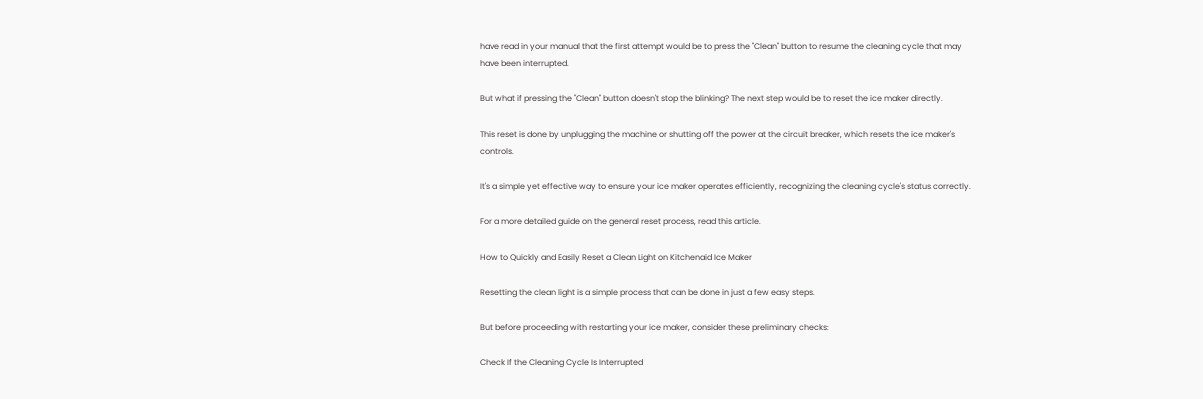have read in your manual that the first attempt would be to press the "Clean" button to resume the cleaning cycle that may have been interrupted.

But what if pressing the "Clean" button doesn't stop the blinking? The next step would be to reset the ice maker directly.

This reset is done by unplugging the machine or shutting off the power at the circuit breaker, which resets the ice maker's controls.

It's a simple yet effective way to ensure your ice maker operates efficiently, recognizing the cleaning cycle's status correctly.

For a more detailed guide on the general reset process, read this article.

How to Quickly and Easily Reset a Clean Light on Kitchenaid Ice Maker

Resetting the clean light is a simple process that can be done in just a few easy steps.

But before proceeding with restarting your ice maker, consider these preliminary checks:

Check If the Cleaning Cycle Is Interrupted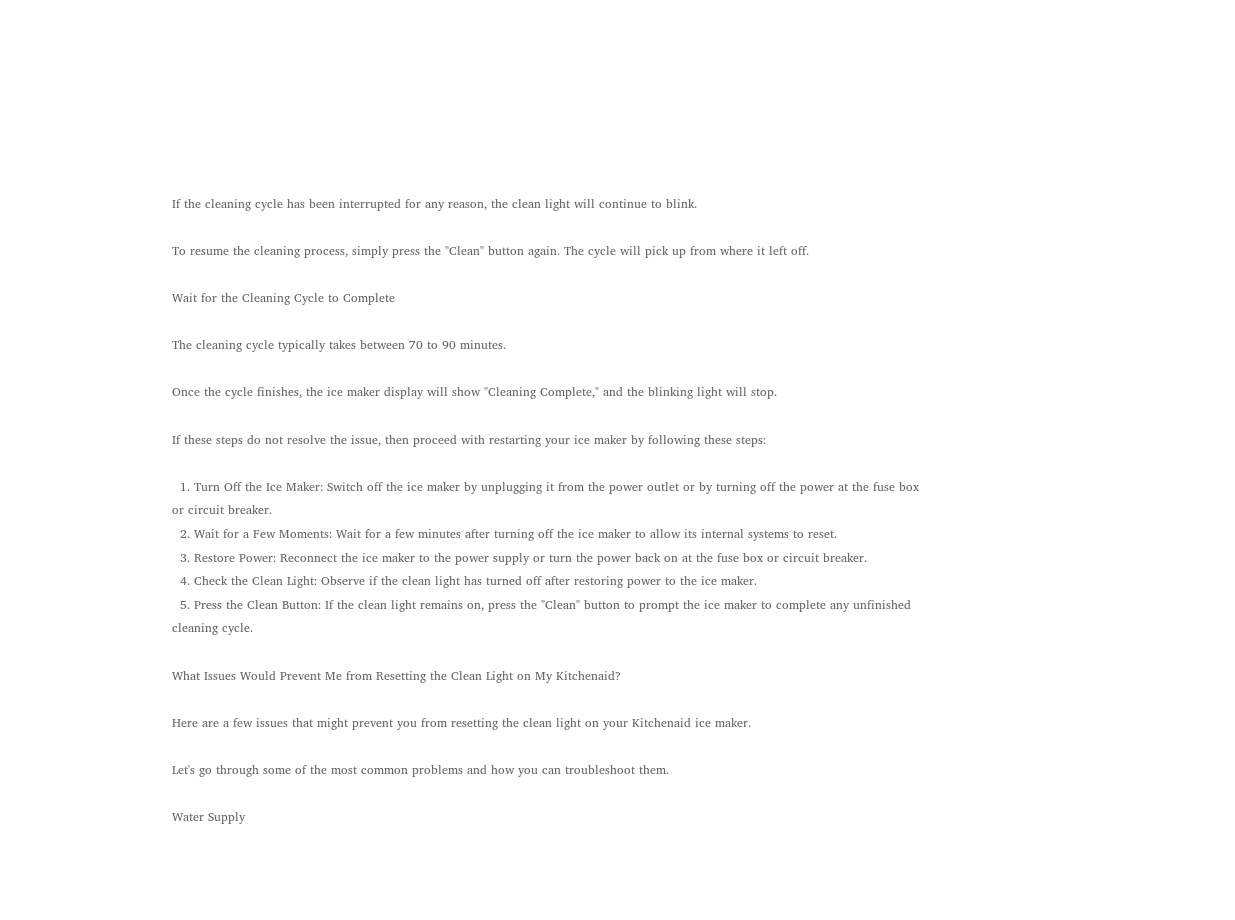If the cleaning cycle has been interrupted for any reason, the clean light will continue to blink.

To resume the cleaning process, simply press the "Clean" button again. The cycle will pick up from where it left off.

Wait for the Cleaning Cycle to Complete

The cleaning cycle typically takes between 70 to 90 minutes.

Once the cycle finishes, the ice maker display will show "Cleaning Complete," and the blinking light will stop.

If these steps do not resolve the issue, then proceed with restarting your ice maker by following these steps:

  1. Turn Off the Ice Maker: Switch off the ice maker by unplugging it from the power outlet or by turning off the power at the fuse box or circuit breaker.
  2. Wait for a Few Moments: Wait for a few minutes after turning off the ice maker to allow its internal systems to reset.
  3. Restore Power: Reconnect the ice maker to the power supply or turn the power back on at the fuse box or circuit breaker.
  4. Check the Clean Light: Observe if the clean light has turned off after restoring power to the ice maker.
  5. Press the Clean Button: If the clean light remains on, press the "Clean" button to prompt the ice maker to complete any unfinished cleaning cycle.

What Issues Would Prevent Me from Resetting the Clean Light on My Kitchenaid?

Here are a few issues that might prevent you from resetting the clean light on your Kitchenaid ice maker.

Let's go through some of the most common problems and how you can troubleshoot them.

Water Supply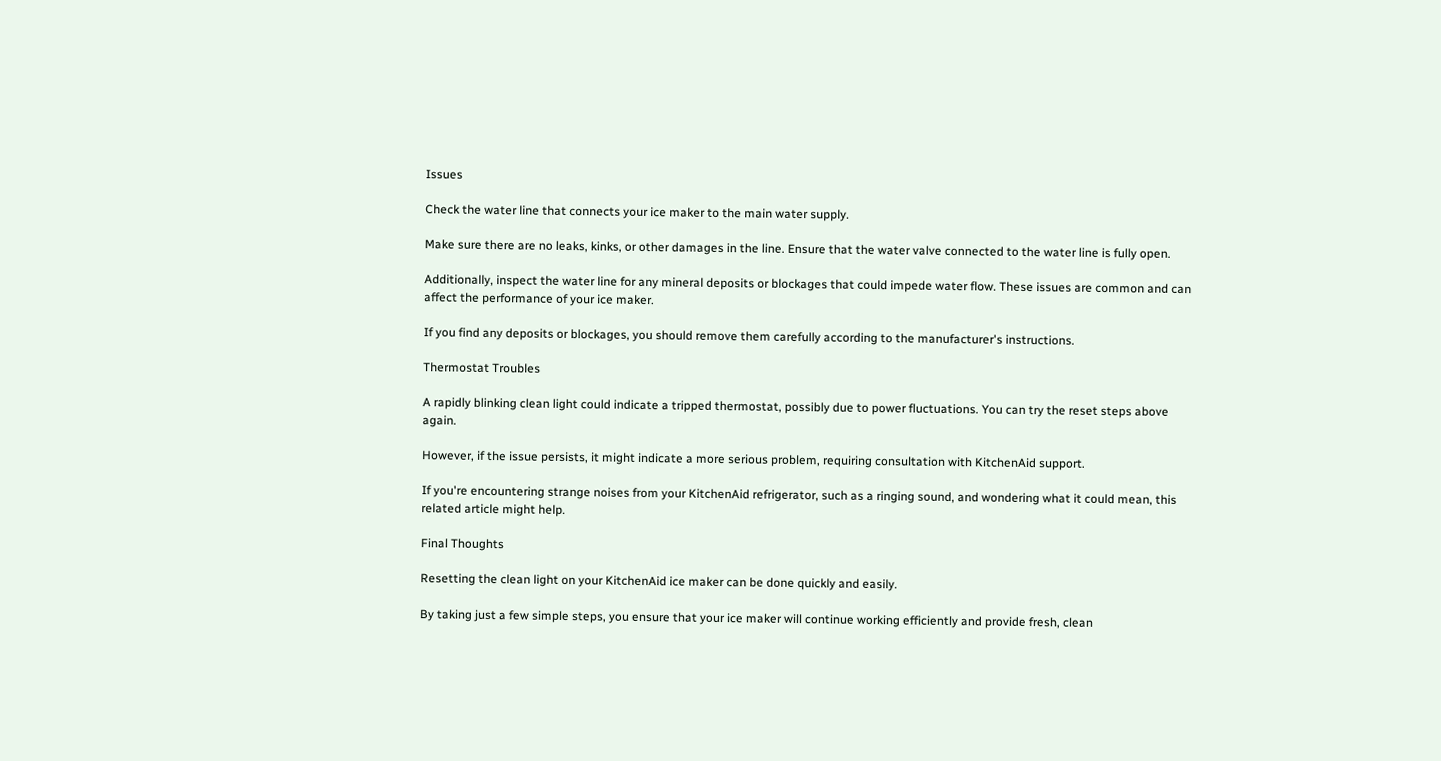Issues

Check the water line that connects your ice maker to the main water supply.

Make sure there are no leaks, kinks, or other damages in the line. Ensure that the water valve connected to the water line is fully open.

Additionally, inspect the water line for any mineral deposits or blockages that could impede water flow. These issues are common and can affect the performance of your ice maker.

If you find any deposits or blockages, you should remove them carefully according to the manufacturer's instructions.

Thermostat Troubles

A rapidly blinking clean light could indicate a tripped thermostat, possibly due to power fluctuations. You can try the reset steps above again.

However, if the issue persists, it might indicate a more serious problem, requiring consultation with KitchenAid support.

If you're encountering strange noises from your KitchenAid refrigerator, such as a ringing sound, and wondering what it could mean, this related article might help.

Final Thoughts

Resetting the clean light on your KitchenAid ice maker can be done quickly and easily.

By taking just a few simple steps, you ensure that your ice maker will continue working efficiently and provide fresh, clean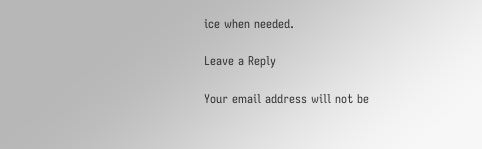ice when needed.

Leave a Reply

Your email address will not be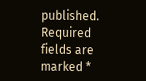published. Required fields are marked *